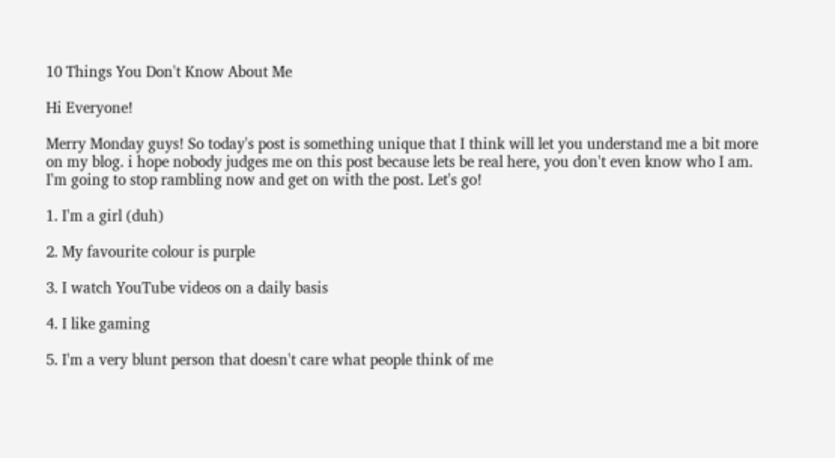10 Things You Don't Know About Me

Hi Everyone!

Merry Monday guys! So today's post is something unique that I think will let you understand me a bit more on my blog. i hope nobody judges me on this post because lets be real here, you don't even know who I am. I'm going to stop rambling now and get on with the post. Let's go!

1. I'm a girl (duh)

2. My favourite colour is purple

3. I watch YouTube videos on a daily basis

4. I like gaming

5. I'm a very blunt person that doesn't care what people think of me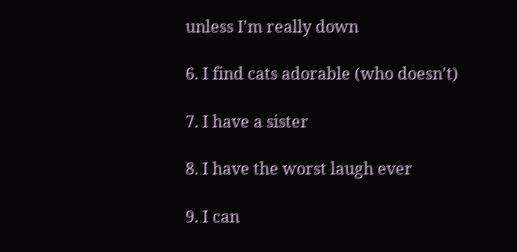unless I'm really down

6. I find cats adorable (who doesn't)

7. I have a sister

8. I have the worst laugh ever

9. I can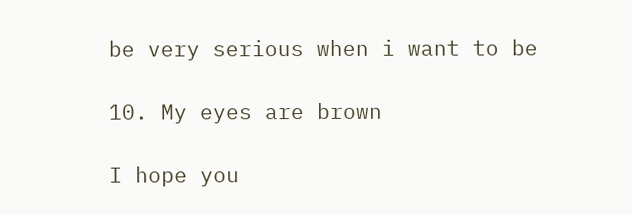be very serious when i want to be

10. My eyes are brown

I hope you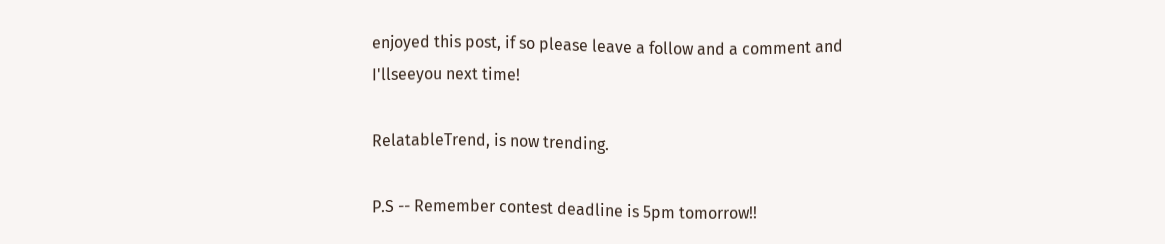enjoyed this post, if so please leave a follow and a comment and I'llseeyou next time!

RelatableTrend, is now trending.

P.S -- Remember contest deadline is 5pm tomorrow!!